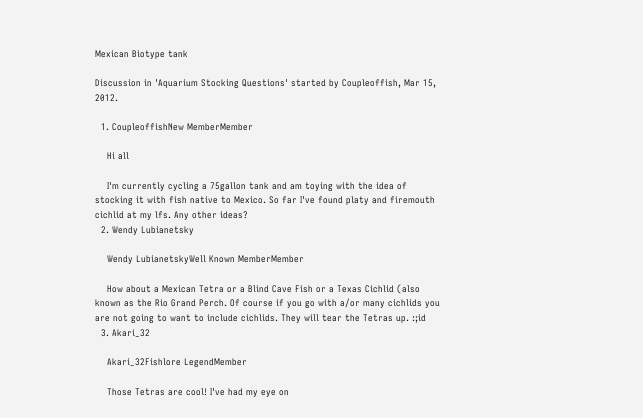Mexican Biotype tank

Discussion in 'Aquarium Stocking Questions' started by Coupleoffish, Mar 15, 2012.

  1. CoupleoffishNew MemberMember

    Hi all

    I'm currently cycling a 75gallon tank and am toying with the idea of stocking it with fish native to Mexico. So far I've found platy and firemouth cichlid at my lfs. Any other ideas?
  2. Wendy Lubianetsky

    Wendy LubianetskyWell Known MemberMember

    How about a Mexican Tetra or a Blind Cave Fish or a Texas Cichlid (also known as the Rio Grand Perch. Of course if you go with a/or many cichlids you are not going to want to include cichlids. They will tear the Tetras up. :;id
  3. Akari_32

    Akari_32Fishlore LegendMember

    Those Tetras are cool! I've had my eye on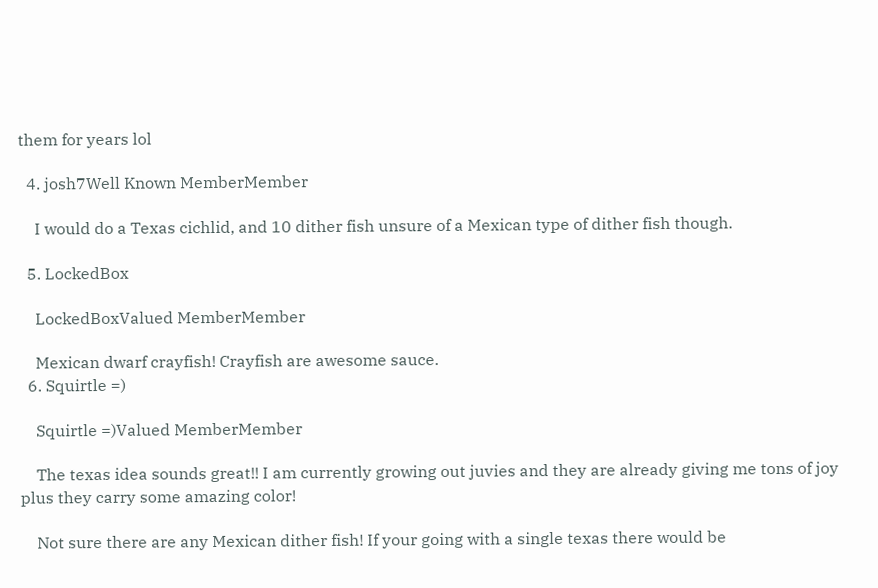them for years lol

  4. josh7Well Known MemberMember

    I would do a Texas cichlid, and 10 dither fish unsure of a Mexican type of dither fish though.

  5. LockedBox

    LockedBoxValued MemberMember

    Mexican dwarf crayfish! Crayfish are awesome sauce.
  6. Squirtle =)

    Squirtle =)Valued MemberMember

    The texas idea sounds great!! I am currently growing out juvies and they are already giving me tons of joy plus they carry some amazing color!

    Not sure there are any Mexican dither fish! If your going with a single texas there would be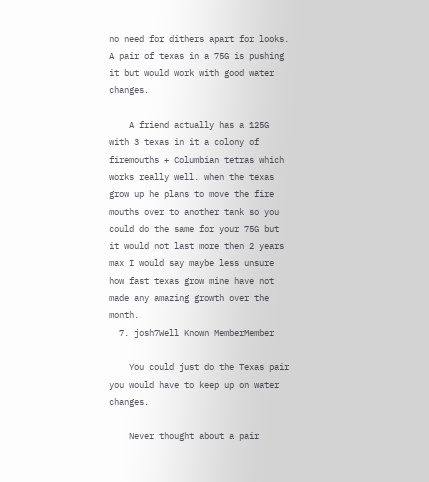no need for dithers apart for looks. A pair of texas in a 75G is pushing it but would work with good water changes.

    A friend actually has a 125G with 3 texas in it a colony of firemouths + Columbian tetras which works really well. when the texas grow up he plans to move the fire mouths over to another tank so you could do the same for your 75G but it would not last more then 2 years max I would say maybe less unsure how fast texas grow mine have not made any amazing growth over the month.
  7. josh7Well Known MemberMember

    You could just do the Texas pair you would have to keep up on water changes.

    Never thought about a pair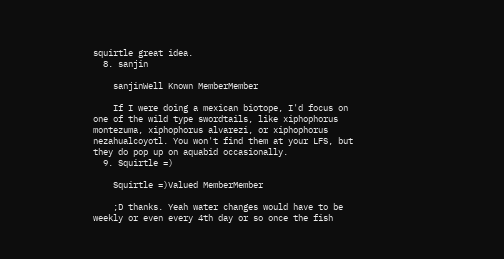squirtle great idea.
  8. sanjin

    sanjinWell Known MemberMember

    If I were doing a mexican biotope, I'd focus on one of the wild type swordtails, like xiphophorus montezuma, xiphophorus alvarezi, or xiphophorus nezahualcoyotl. You won't find them at your LFS, but they do pop up on aquabid occasionally.
  9. Squirtle =)

    Squirtle =)Valued MemberMember

    ;D thanks. Yeah water changes would have to be weekly or even every 4th day or so once the fish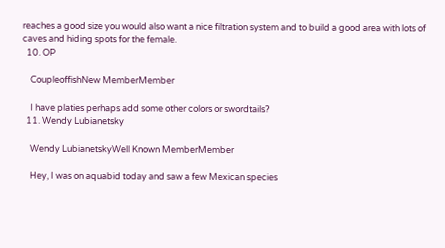reaches a good size you would also want a nice filtration system and to build a good area with lots of caves and hiding spots for the female.
  10. OP

    CoupleoffishNew MemberMember

    I have platies perhaps add some other colors or swordtails?
  11. Wendy Lubianetsky

    Wendy LubianetskyWell Known MemberMember

    Hey, I was on aquabid today and saw a few Mexican species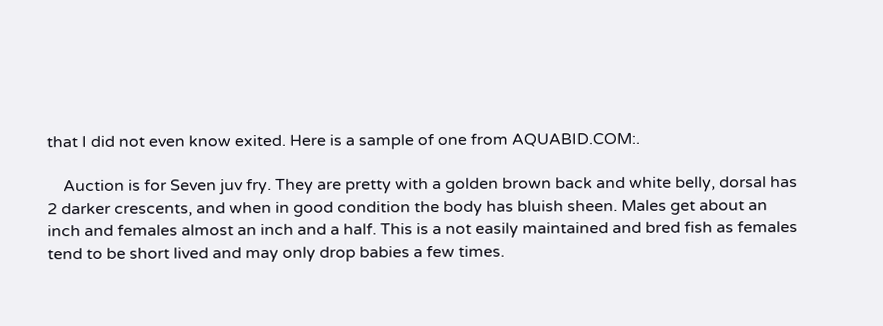that I did not even know exited. Here is a sample of one from AQUABID.COM:.

    Auction is for Seven juv fry. They are pretty with a golden brown back and white belly, dorsal has 2 darker crescents, and when in good condition the body has bluish sheen. Males get about an inch and females almost an inch and a half. This is a not easily maintained and bred fish as females tend to be short lived and may only drop babies a few times.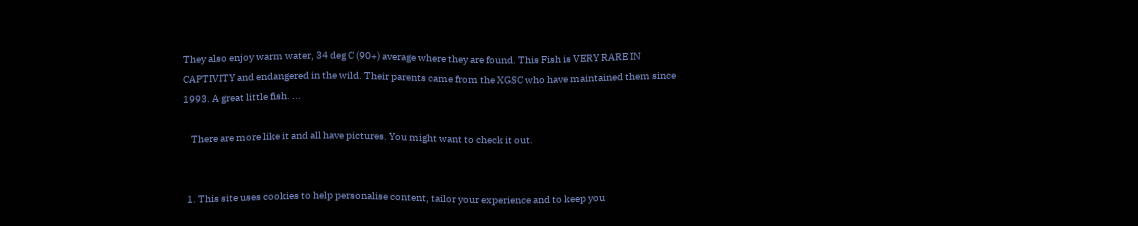They also enjoy warm water, 34 deg C (90+) average where they are found. This Fish is VERY RARE IN CAPTIVITY and endangered in the wild. Their parents came from the XGSC who have maintained them since 1993. A great little fish. ...

    There are more like it and all have pictures. You might want to check it out.


  1. This site uses cookies to help personalise content, tailor your experience and to keep you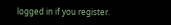logged in if you register.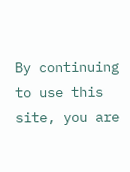By continuing to use this site, you are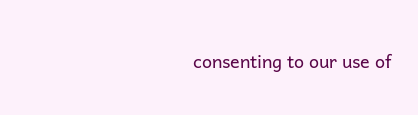consenting to our use of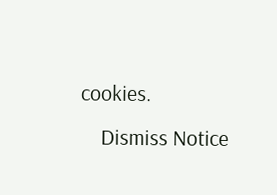cookies.
    Dismiss Notice